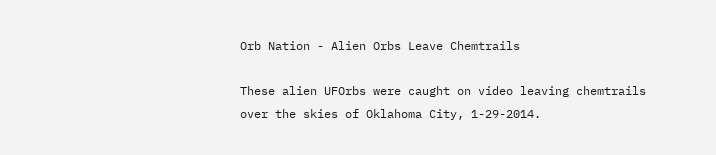Orb Nation - Alien Orbs Leave Chemtrails

These alien UFOrbs were caught on video leaving chemtrails over the skies of Oklahoma City, 1-29-2014.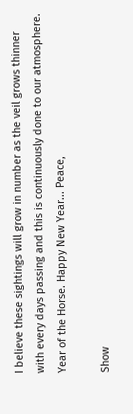I believe these sightings will grow in number as the veil grows thinner with every days passing and this is continuously done to our atmosphere. Year of the Horse. Happy New Year... Peace,

Show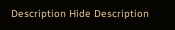Description Hide Description